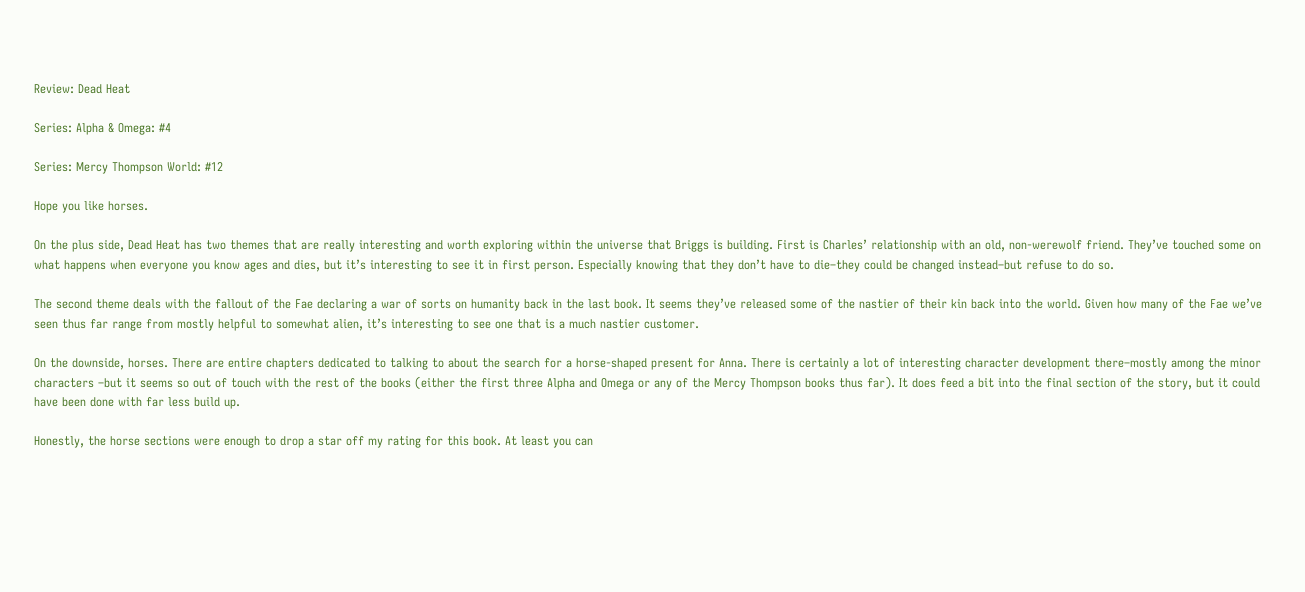Review: Dead Heat

Series: Alpha & Omega: #4

Series: Mercy Thompson World: #12

Hope you like horses.

On the plus side, Dead Heat has two themes that are really interesting and worth exploring within the universe that Briggs is building. First is Charles’ relationship with an old, non-werewolf friend. They’ve touched some on what happens when everyone you know ages and dies, but it’s interesting to see it in first person. Especially knowing that they don’t have to die–they could be changed instead–but refuse to do so.

The second theme deals with the fallout of the Fae declaring a war of sorts on humanity back in the last book. It seems they’ve released some of the nastier of their kin back into the world. Given how many of the Fae we’ve seen thus far range from mostly helpful to somewhat alien, it’s interesting to see one that is a much nastier customer.

On the downside, horses. There are entire chapters dedicated to talking to about the search for a horse-shaped present for Anna. There is certainly a lot of interesting character development there–mostly among the minor characters –but it seems so out of touch with the rest of the books (either the first three Alpha and Omega or any of the Mercy Thompson books thus far). It does feed a bit into the final section of the story, but it could have been done with far less build up.

Honestly, the horse sections were enough to drop a star off my rating for this book. At least you can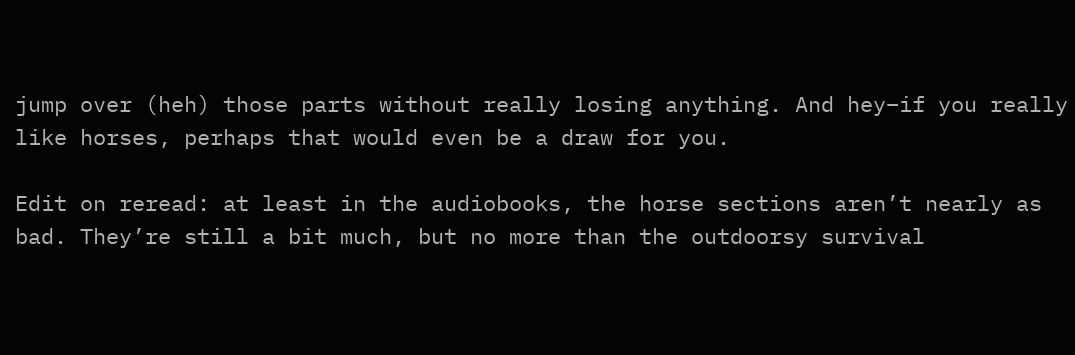jump over (heh) those parts without really losing anything. And hey–if you really like horses, perhaps that would even be a draw for you.

Edit on reread: at least in the audiobooks, the horse sections aren’t nearly as bad. They’re still a bit much, but no more than the outdoorsy survival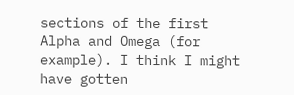sections of the first Alpha and Omega (for example). I think I might have gotten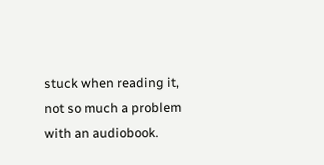stuck when reading it, not so much a problem with an audiobook.